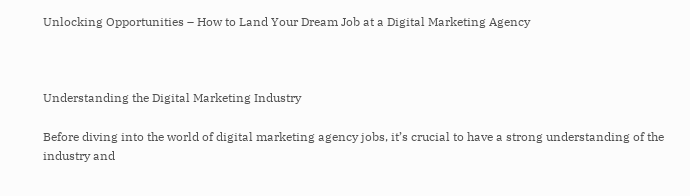Unlocking Opportunities – How to Land Your Dream Job at a Digital Marketing Agency



Understanding the Digital Marketing Industry

Before diving into the world of digital marketing agency jobs, it’s crucial to have a strong understanding of the industry and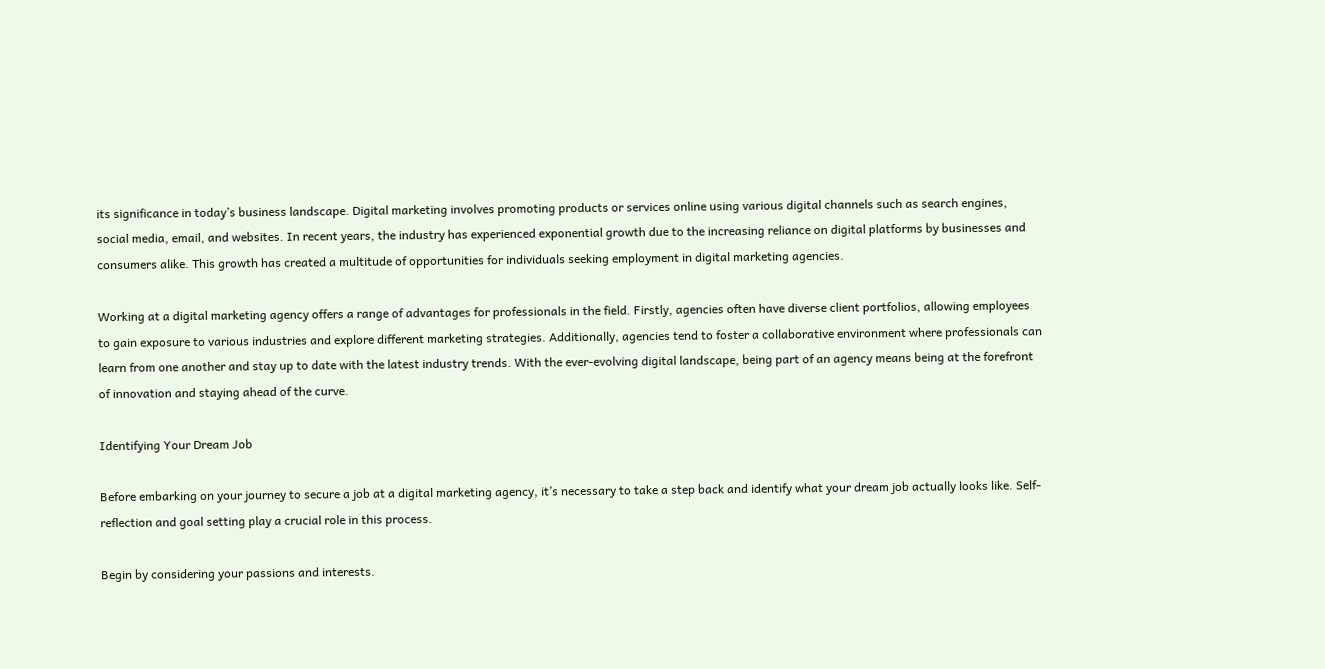its significance in today’s business landscape. Digital marketing involves promoting products or services online using various digital channels such as search engines, social media, email, and websites. In recent years, the industry has experienced exponential growth due to the increasing reliance on digital platforms by businesses and consumers alike. This growth has created a multitude of opportunities for individuals seeking employment in digital marketing agencies.

Working at a digital marketing agency offers a range of advantages for professionals in the field. Firstly, agencies often have diverse client portfolios, allowing employees to gain exposure to various industries and explore different marketing strategies. Additionally, agencies tend to foster a collaborative environment where professionals can learn from one another and stay up to date with the latest industry trends. With the ever-evolving digital landscape, being part of an agency means being at the forefront of innovation and staying ahead of the curve.

Identifying Your Dream Job

Before embarking on your journey to secure a job at a digital marketing agency, it’s necessary to take a step back and identify what your dream job actually looks like. Self-reflection and goal setting play a crucial role in this process.

Begin by considering your passions and interests.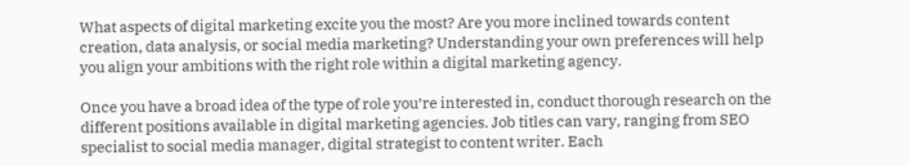What aspects of digital marketing excite you the most? Are you more inclined towards content creation, data analysis, or social media marketing? Understanding your own preferences will help you align your ambitions with the right role within a digital marketing agency.

Once you have a broad idea of the type of role you’re interested in, conduct thorough research on the different positions available in digital marketing agencies. Job titles can vary, ranging from SEO specialist to social media manager, digital strategist to content writer. Each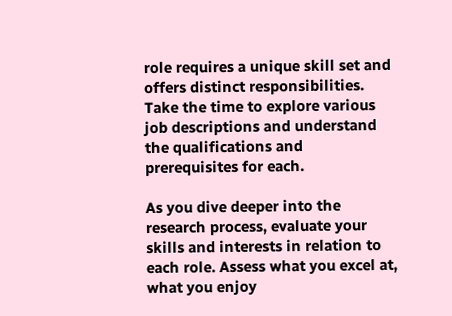role requires a unique skill set and offers distinct responsibilities. Take the time to explore various job descriptions and understand the qualifications and prerequisites for each.

As you dive deeper into the research process, evaluate your skills and interests in relation to each role. Assess what you excel at, what you enjoy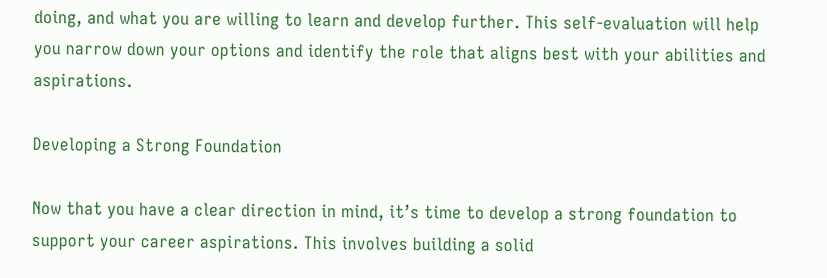doing, and what you are willing to learn and develop further. This self-evaluation will help you narrow down your options and identify the role that aligns best with your abilities and aspirations.

Developing a Strong Foundation

Now that you have a clear direction in mind, it’s time to develop a strong foundation to support your career aspirations. This involves building a solid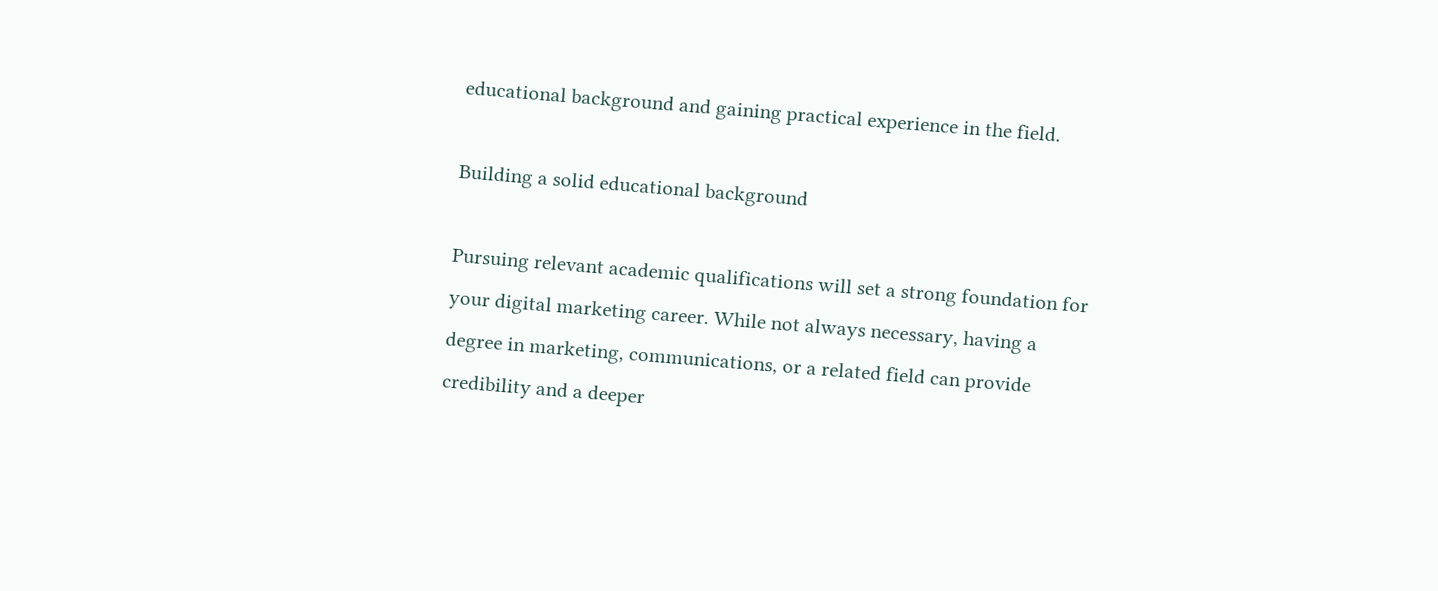educational background and gaining practical experience in the field.

Building a solid educational background

Pursuing relevant academic qualifications will set a strong foundation for your digital marketing career. While not always necessary, having a degree in marketing, communications, or a related field can provide credibility and a deeper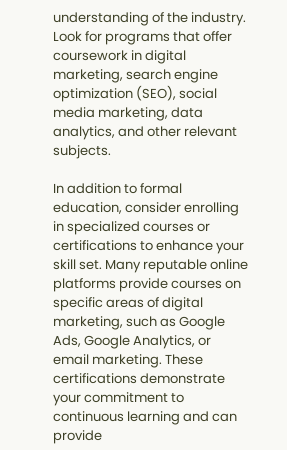understanding of the industry. Look for programs that offer coursework in digital marketing, search engine optimization (SEO), social media marketing, data analytics, and other relevant subjects.

In addition to formal education, consider enrolling in specialized courses or certifications to enhance your skill set. Many reputable online platforms provide courses on specific areas of digital marketing, such as Google Ads, Google Analytics, or email marketing. These certifications demonstrate your commitment to continuous learning and can provide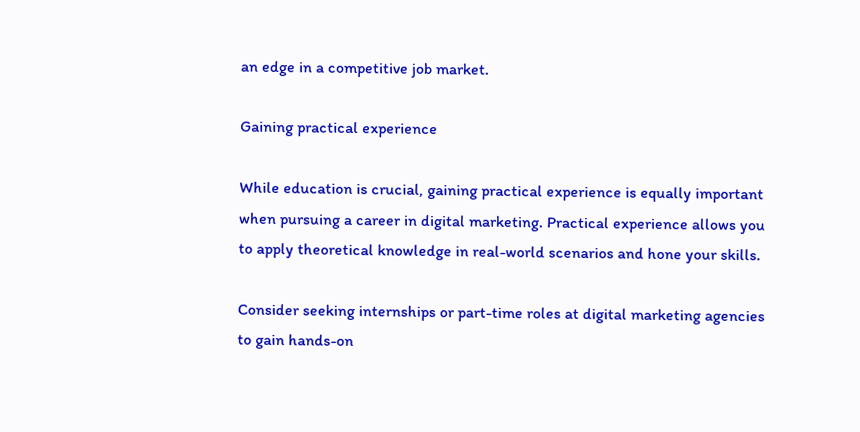an edge in a competitive job market.

Gaining practical experience

While education is crucial, gaining practical experience is equally important when pursuing a career in digital marketing. Practical experience allows you to apply theoretical knowledge in real-world scenarios and hone your skills.

Consider seeking internships or part-time roles at digital marketing agencies to gain hands-on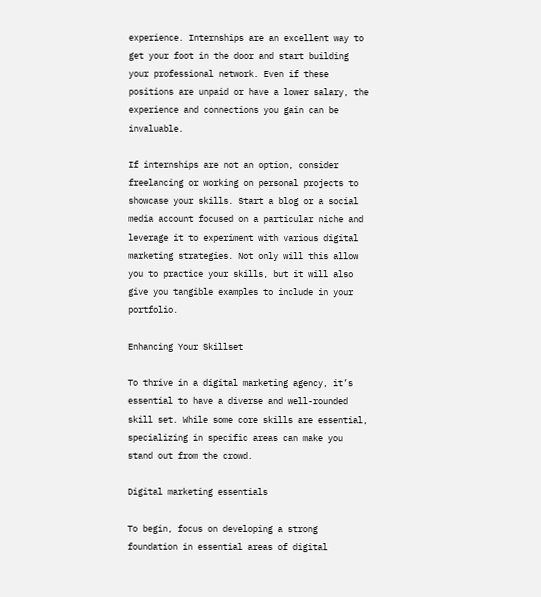experience. Internships are an excellent way to get your foot in the door and start building your professional network. Even if these positions are unpaid or have a lower salary, the experience and connections you gain can be invaluable.

If internships are not an option, consider freelancing or working on personal projects to showcase your skills. Start a blog or a social media account focused on a particular niche and leverage it to experiment with various digital marketing strategies. Not only will this allow you to practice your skills, but it will also give you tangible examples to include in your portfolio.

Enhancing Your Skillset

To thrive in a digital marketing agency, it’s essential to have a diverse and well-rounded skill set. While some core skills are essential, specializing in specific areas can make you stand out from the crowd.

Digital marketing essentials

To begin, focus on developing a strong foundation in essential areas of digital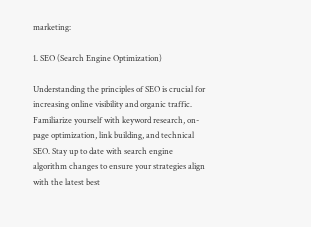marketing:

1. SEO (Search Engine Optimization)

Understanding the principles of SEO is crucial for increasing online visibility and organic traffic. Familiarize yourself with keyword research, on-page optimization, link building, and technical SEO. Stay up to date with search engine algorithm changes to ensure your strategies align with the latest best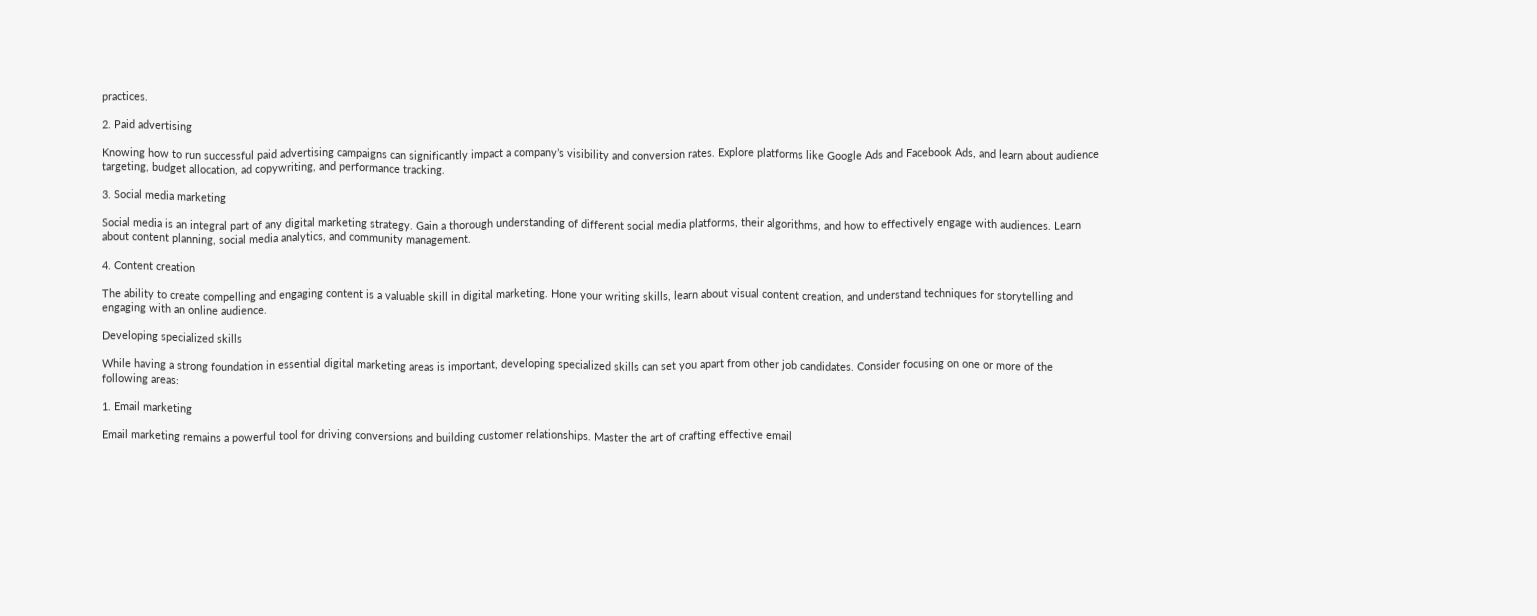practices.

2. Paid advertising

Knowing how to run successful paid advertising campaigns can significantly impact a company’s visibility and conversion rates. Explore platforms like Google Ads and Facebook Ads, and learn about audience targeting, budget allocation, ad copywriting, and performance tracking.

3. Social media marketing

Social media is an integral part of any digital marketing strategy. Gain a thorough understanding of different social media platforms, their algorithms, and how to effectively engage with audiences. Learn about content planning, social media analytics, and community management.

4. Content creation

The ability to create compelling and engaging content is a valuable skill in digital marketing. Hone your writing skills, learn about visual content creation, and understand techniques for storytelling and engaging with an online audience.

Developing specialized skills

While having a strong foundation in essential digital marketing areas is important, developing specialized skills can set you apart from other job candidates. Consider focusing on one or more of the following areas:

1. Email marketing

Email marketing remains a powerful tool for driving conversions and building customer relationships. Master the art of crafting effective email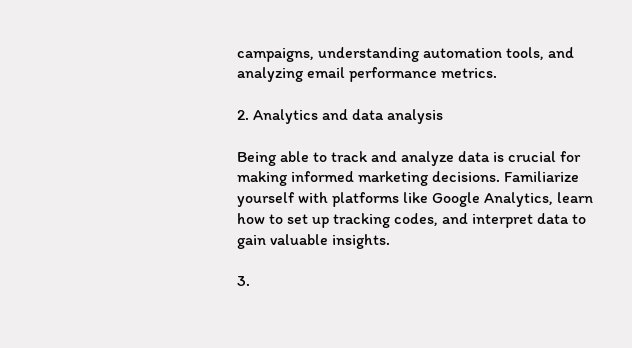campaigns, understanding automation tools, and analyzing email performance metrics.

2. Analytics and data analysis

Being able to track and analyze data is crucial for making informed marketing decisions. Familiarize yourself with platforms like Google Analytics, learn how to set up tracking codes, and interpret data to gain valuable insights.

3.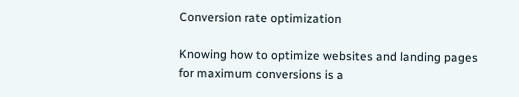Conversion rate optimization

Knowing how to optimize websites and landing pages for maximum conversions is a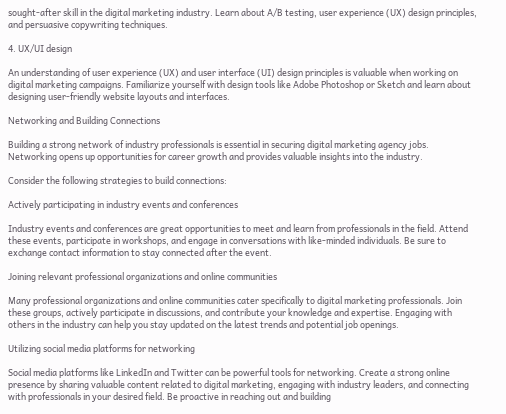sought-after skill in the digital marketing industry. Learn about A/B testing, user experience (UX) design principles, and persuasive copywriting techniques.

4. UX/UI design

An understanding of user experience (UX) and user interface (UI) design principles is valuable when working on digital marketing campaigns. Familiarize yourself with design tools like Adobe Photoshop or Sketch and learn about designing user-friendly website layouts and interfaces.

Networking and Building Connections

Building a strong network of industry professionals is essential in securing digital marketing agency jobs. Networking opens up opportunities for career growth and provides valuable insights into the industry.

Consider the following strategies to build connections:

Actively participating in industry events and conferences

Industry events and conferences are great opportunities to meet and learn from professionals in the field. Attend these events, participate in workshops, and engage in conversations with like-minded individuals. Be sure to exchange contact information to stay connected after the event.

Joining relevant professional organizations and online communities

Many professional organizations and online communities cater specifically to digital marketing professionals. Join these groups, actively participate in discussions, and contribute your knowledge and expertise. Engaging with others in the industry can help you stay updated on the latest trends and potential job openings.

Utilizing social media platforms for networking

Social media platforms like LinkedIn and Twitter can be powerful tools for networking. Create a strong online presence by sharing valuable content related to digital marketing, engaging with industry leaders, and connecting with professionals in your desired field. Be proactive in reaching out and building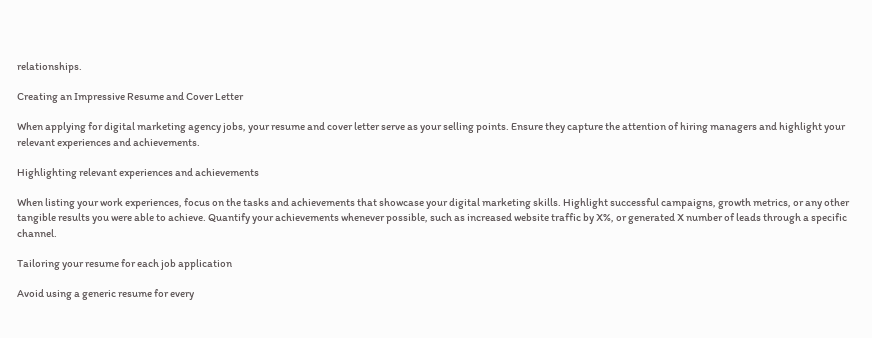relationships.

Creating an Impressive Resume and Cover Letter

When applying for digital marketing agency jobs, your resume and cover letter serve as your selling points. Ensure they capture the attention of hiring managers and highlight your relevant experiences and achievements.

Highlighting relevant experiences and achievements

When listing your work experiences, focus on the tasks and achievements that showcase your digital marketing skills. Highlight successful campaigns, growth metrics, or any other tangible results you were able to achieve. Quantify your achievements whenever possible, such as increased website traffic by X%, or generated X number of leads through a specific channel.

Tailoring your resume for each job application

Avoid using a generic resume for every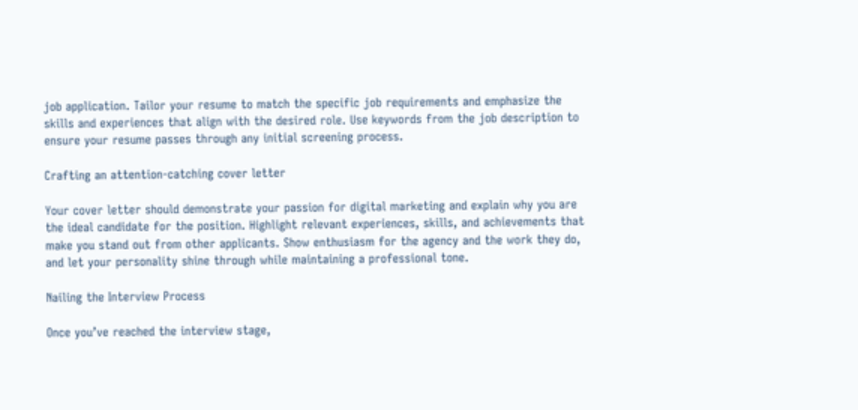job application. Tailor your resume to match the specific job requirements and emphasize the skills and experiences that align with the desired role. Use keywords from the job description to ensure your resume passes through any initial screening process.

Crafting an attention-catching cover letter

Your cover letter should demonstrate your passion for digital marketing and explain why you are the ideal candidate for the position. Highlight relevant experiences, skills, and achievements that make you stand out from other applicants. Show enthusiasm for the agency and the work they do, and let your personality shine through while maintaining a professional tone.

Nailing the Interview Process

Once you’ve reached the interview stage,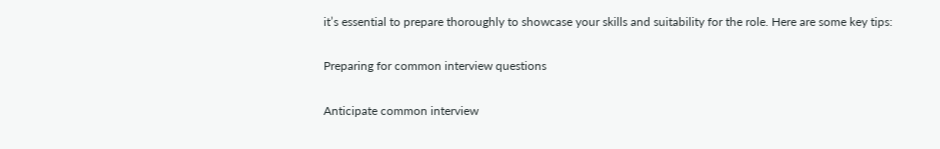it’s essential to prepare thoroughly to showcase your skills and suitability for the role. Here are some key tips:

Preparing for common interview questions

Anticipate common interview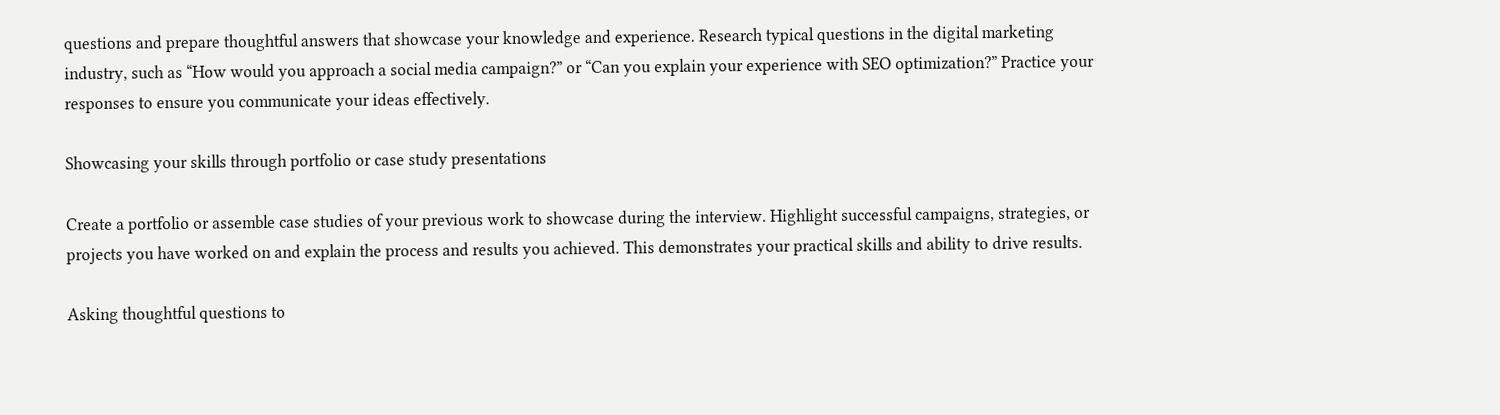questions and prepare thoughtful answers that showcase your knowledge and experience. Research typical questions in the digital marketing industry, such as “How would you approach a social media campaign?” or “Can you explain your experience with SEO optimization?” Practice your responses to ensure you communicate your ideas effectively.

Showcasing your skills through portfolio or case study presentations

Create a portfolio or assemble case studies of your previous work to showcase during the interview. Highlight successful campaigns, strategies, or projects you have worked on and explain the process and results you achieved. This demonstrates your practical skills and ability to drive results.

Asking thoughtful questions to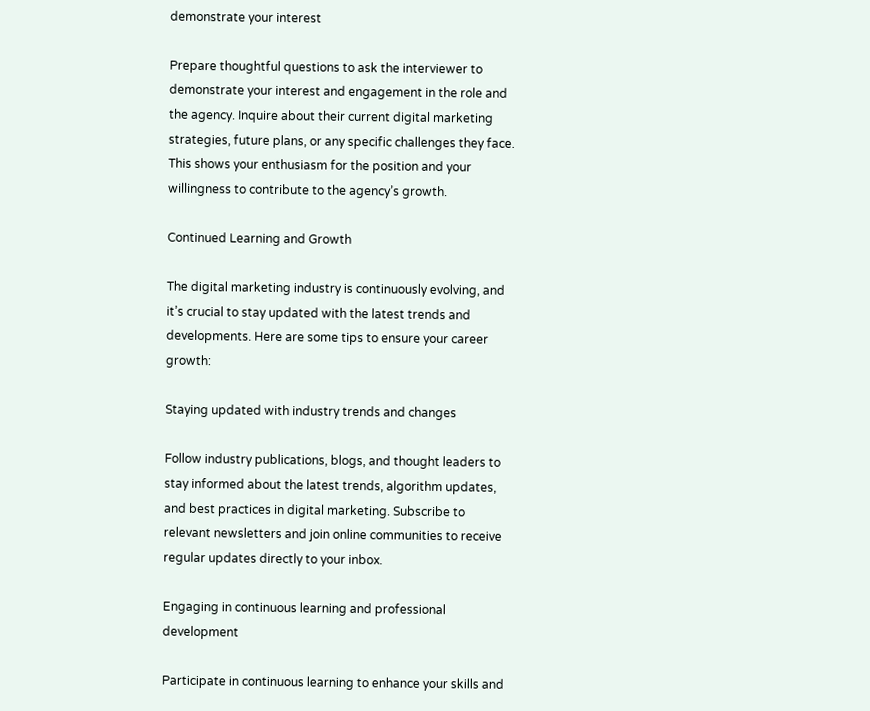demonstrate your interest

Prepare thoughtful questions to ask the interviewer to demonstrate your interest and engagement in the role and the agency. Inquire about their current digital marketing strategies, future plans, or any specific challenges they face. This shows your enthusiasm for the position and your willingness to contribute to the agency’s growth.

Continued Learning and Growth

The digital marketing industry is continuously evolving, and it’s crucial to stay updated with the latest trends and developments. Here are some tips to ensure your career growth:

Staying updated with industry trends and changes

Follow industry publications, blogs, and thought leaders to stay informed about the latest trends, algorithm updates, and best practices in digital marketing. Subscribe to relevant newsletters and join online communities to receive regular updates directly to your inbox.

Engaging in continuous learning and professional development

Participate in continuous learning to enhance your skills and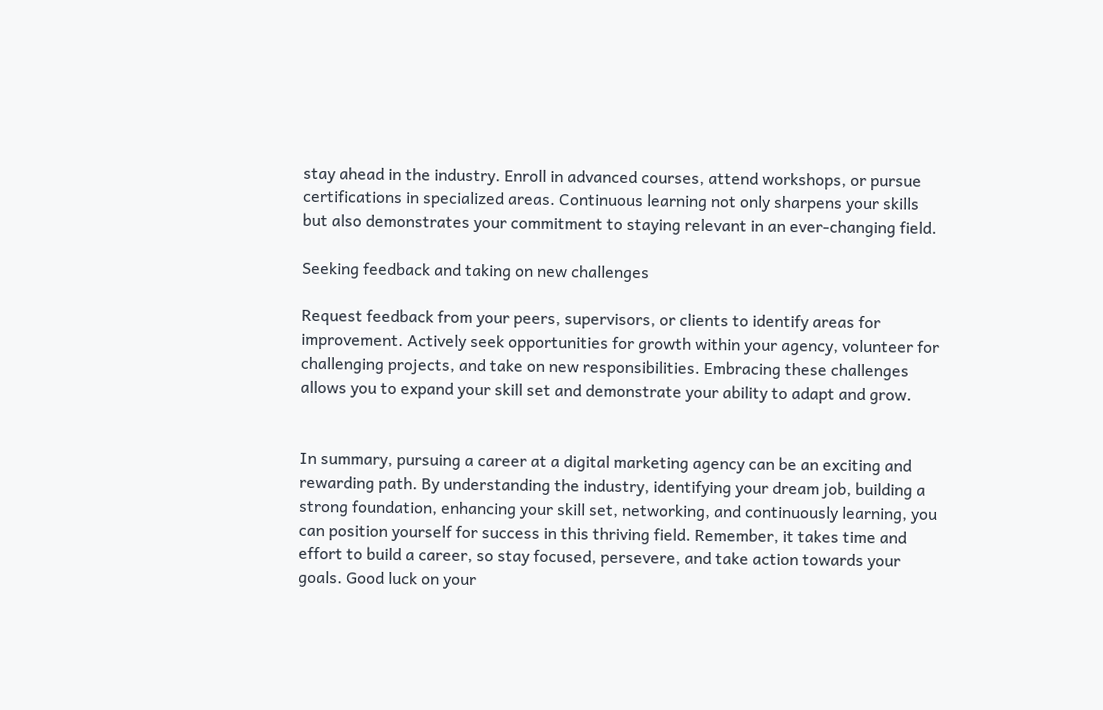stay ahead in the industry. Enroll in advanced courses, attend workshops, or pursue certifications in specialized areas. Continuous learning not only sharpens your skills but also demonstrates your commitment to staying relevant in an ever-changing field.

Seeking feedback and taking on new challenges

Request feedback from your peers, supervisors, or clients to identify areas for improvement. Actively seek opportunities for growth within your agency, volunteer for challenging projects, and take on new responsibilities. Embracing these challenges allows you to expand your skill set and demonstrate your ability to adapt and grow.


In summary, pursuing a career at a digital marketing agency can be an exciting and rewarding path. By understanding the industry, identifying your dream job, building a strong foundation, enhancing your skill set, networking, and continuously learning, you can position yourself for success in this thriving field. Remember, it takes time and effort to build a career, so stay focused, persevere, and take action towards your goals. Good luck on your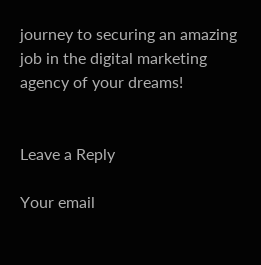journey to securing an amazing job in the digital marketing agency of your dreams!


Leave a Reply

Your email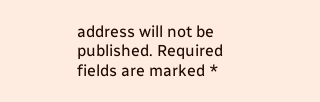address will not be published. Required fields are marked *